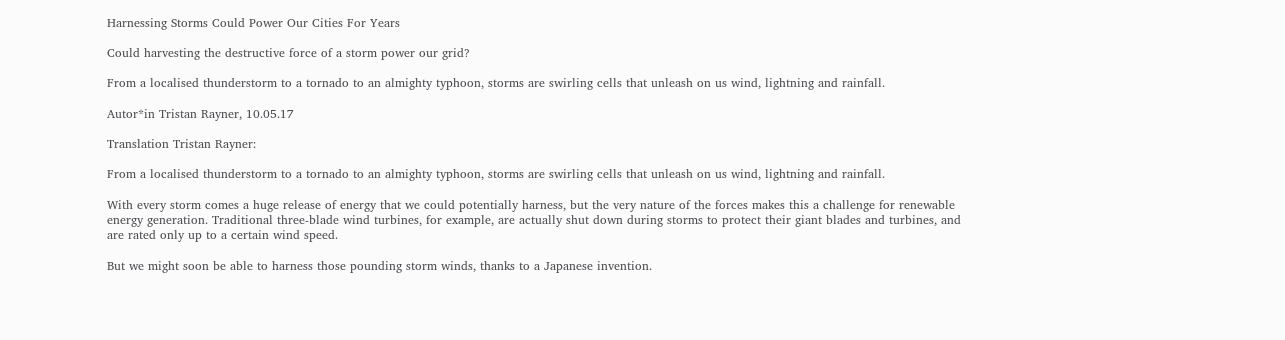Harnessing Storms Could Power Our Cities For Years

Could harvesting the destructive force of a storm power our grid?

From a localised thunderstorm to a tornado to an almighty typhoon, storms are swirling cells that unleash on us wind, lightning and rainfall.

Autor*in Tristan Rayner, 10.05.17

Translation Tristan Rayner:

From a localised thunderstorm to a tornado to an almighty typhoon, storms are swirling cells that unleash on us wind, lightning and rainfall.

With every storm comes a huge release of energy that we could potentially harness, but the very nature of the forces makes this a challenge for renewable energy generation. Traditional three-blade wind turbines, for example, are actually shut down during storms to protect their giant blades and turbines, and are rated only up to a certain wind speed.

But we might soon be able to harness those pounding storm winds, thanks to a Japanese invention.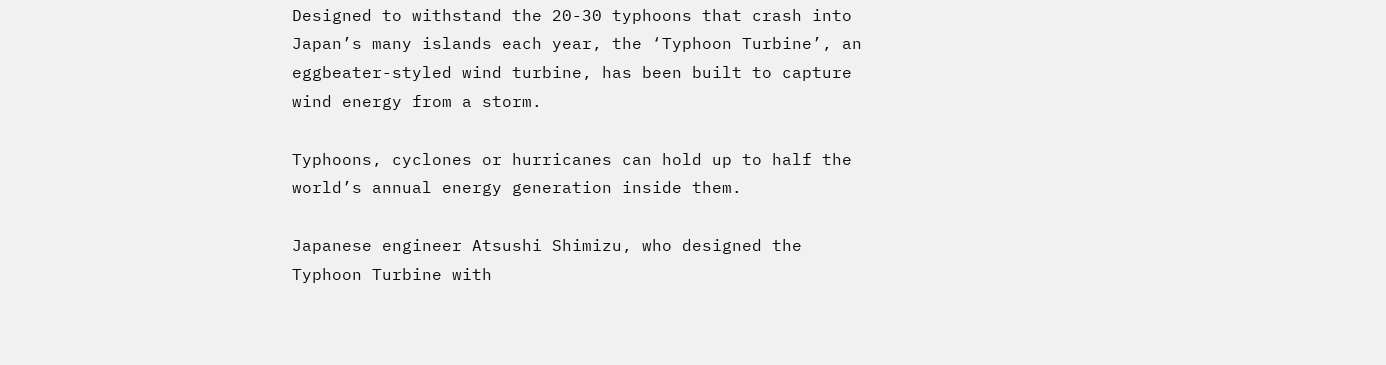Designed to withstand the 20-30 typhoons that crash into Japan’s many islands each year, the ‘Typhoon Turbine’, an eggbeater-styled wind turbine, has been built to capture wind energy from a storm.

Typhoons, cyclones or hurricanes can hold up to half the world’s annual energy generation inside them.

Japanese engineer Atsushi Shimizu, who designed the Typhoon Turbine with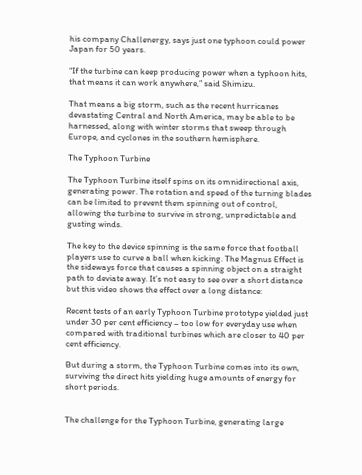his company Challenergy, says just one typhoon could power Japan for 50 years.

“If the turbine can keep producing power when a typhoon hits, that means it can work anywhere,” said Shimizu.

That means a big storm, such as the recent hurricanes devastating Central and North America, may be able to be harnessed, along with winter storms that sweep through Europe, and cyclones in the southern hemisphere.

The Typhoon Turbine

The Typhoon Turbine itself spins on its omnidirectional axis, generating power. The rotation and speed of the turning blades can be limited to prevent them spinning out of control, allowing the turbine to survive in strong, unpredictable and gusting winds.

The key to the device spinning is the same force that football players use to curve a ball when kicking. The Magnus Effect is the sideways force that causes a spinning object on a straight path to deviate away. It’s not easy to see over a short distance but this video shows the effect over a long distance:

Recent tests of an early Typhoon Turbine prototype yielded just under 30 per cent efficiency – too low for everyday use when compared with traditional turbines which are closer to 40 per cent efficiency.

But during a storm, the Typhoon Turbine comes into its own, surviving the direct hits yielding huge amounts of energy for short periods.


The challenge for the Typhoon Turbine, generating large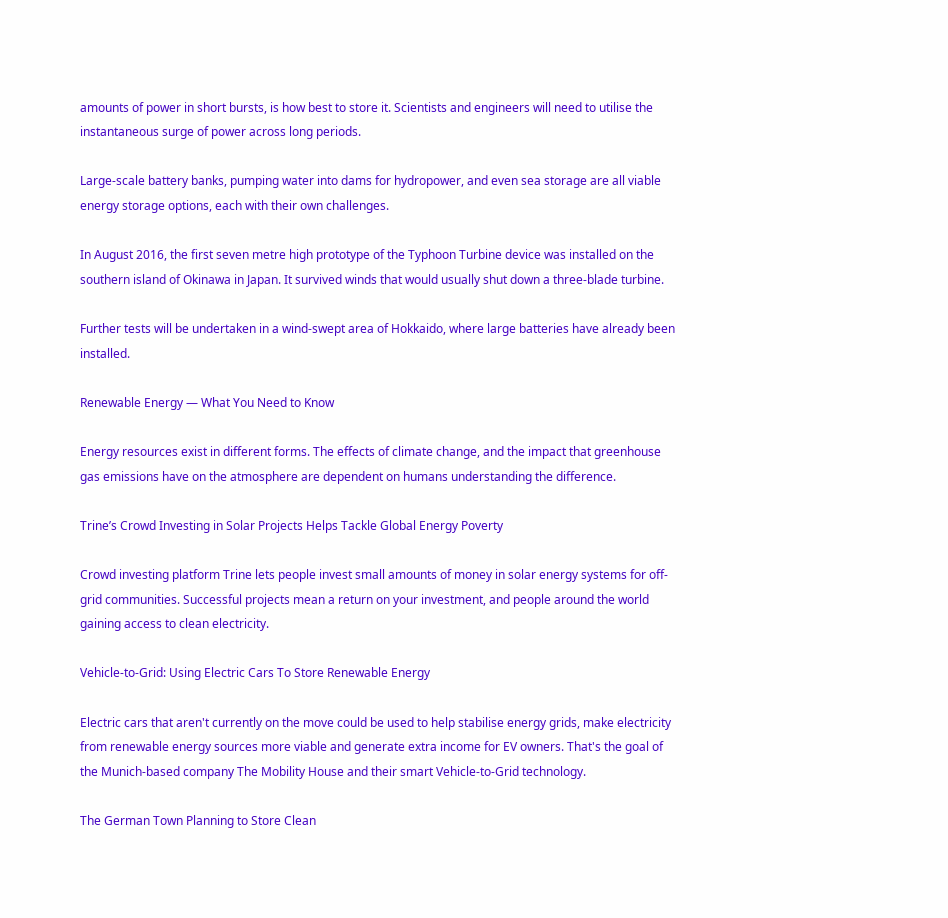amounts of power in short bursts, is how best to store it. Scientists and engineers will need to utilise the instantaneous surge of power across long periods.

Large-scale battery banks, pumping water into dams for hydropower, and even sea storage are all viable energy storage options, each with their own challenges.

In August 2016, the first seven metre high prototype of the Typhoon Turbine device was installed on the southern island of Okinawa in Japan. It survived winds that would usually shut down a three-blade turbine.

Further tests will be undertaken in a wind-swept area of Hokkaido, where large batteries have already been installed.

Renewable Energy — What You Need to Know

Energy resources exist in different forms. The effects of climate change, and the impact that greenhouse gas emissions have on the atmosphere are dependent on humans understanding the difference.

Trine’s Crowd Investing in Solar Projects Helps Tackle Global Energy Poverty

Crowd investing platform Trine lets people invest small amounts of money in solar energy systems for off-grid communities. Successful projects mean a return on your investment, and people around the world gaining access to clean electricity.

Vehicle-to-Grid: Using Electric Cars To Store Renewable Energy

Electric cars that aren't currently on the move could be used to help stabilise energy grids, make electricity from renewable energy sources more viable and generate extra income for EV owners. That's the goal of the Munich-based company The Mobility House and their smart Vehicle-to-Grid technology.

The German Town Planning to Store Clean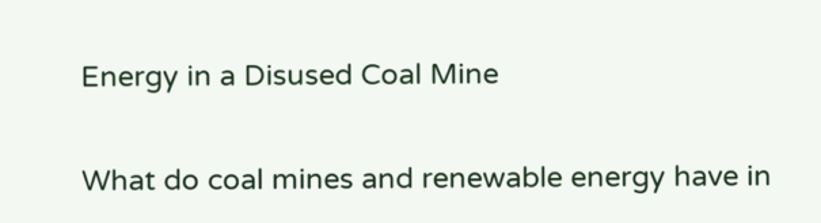Energy in a Disused Coal Mine

What do coal mines and renewable energy have in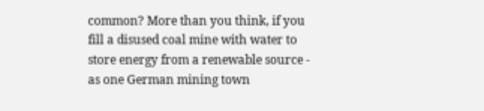common? More than you think, if you fill a disused coal mine with water to store energy from a renewable source - as one German mining town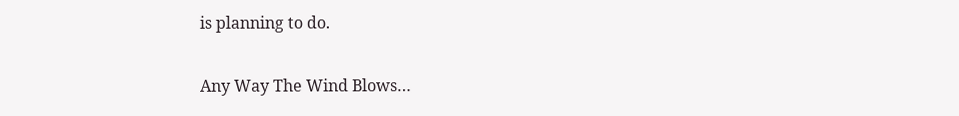is planning to do.

Any Way The Wind Blows…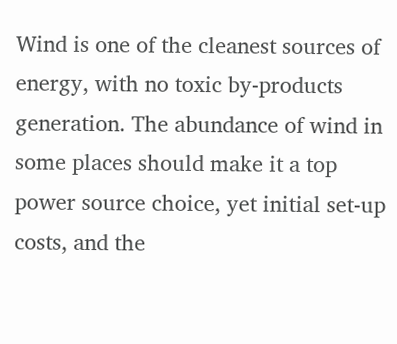Wind is one of the cleanest sources of energy, with no toxic by-products generation. The abundance of wind in some places should make it a top power source choice, yet initial set-up costs, and the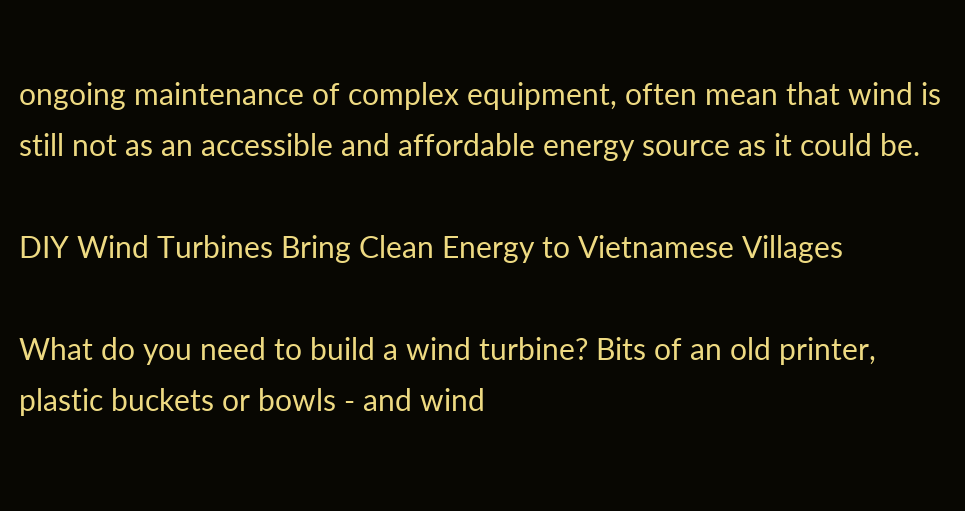ongoing maintenance of complex equipment, often mean that wind is still not as an accessible and affordable energy source as it could be.

DIY Wind Turbines Bring Clean Energy to Vietnamese Villages

What do you need to build a wind turbine? Bits of an old printer, plastic buckets or bowls - and wind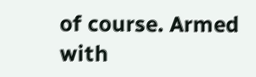of course. Armed with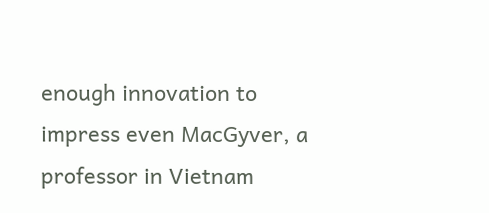enough innovation to impress even MacGyver, a professor in Vietnam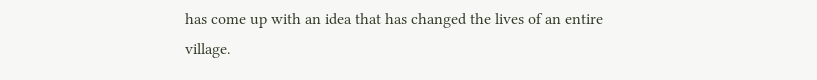has come up with an idea that has changed the lives of an entire village.